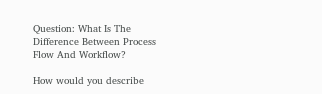Question: What Is The Difference Between Process Flow And Workflow?

How would you describe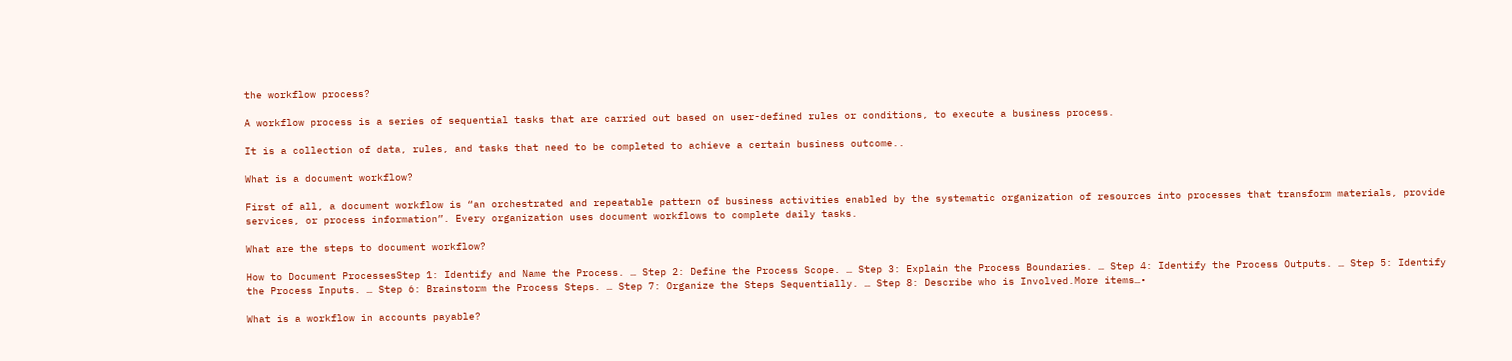the workflow process?

A workflow process is a series of sequential tasks that are carried out based on user-defined rules or conditions, to execute a business process.

It is a collection of data, rules, and tasks that need to be completed to achieve a certain business outcome..

What is a document workflow?

First of all, a document workflow is “an orchestrated and repeatable pattern of business activities enabled by the systematic organization of resources into processes that transform materials, provide services, or process information”. Every organization uses document workflows to complete daily tasks.

What are the steps to document workflow?

How to Document ProcessesStep 1: Identify and Name the Process. … Step 2: Define the Process Scope. … Step 3: Explain the Process Boundaries. … Step 4: Identify the Process Outputs. … Step 5: Identify the Process Inputs. … Step 6: Brainstorm the Process Steps. … Step 7: Organize the Steps Sequentially. … Step 8: Describe who is Involved.More items…•

What is a workflow in accounts payable?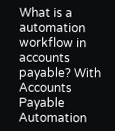What is a automation workflow in accounts payable? With Accounts Payable Automation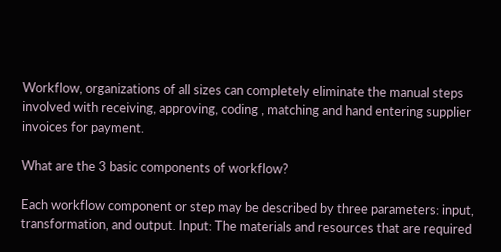Workflow, organizations of all sizes can completely eliminate the manual steps involved with receiving, approving, coding , matching and hand entering supplier invoices for payment.

What are the 3 basic components of workflow?

Each workflow component or step may be described by three parameters: input, transformation, and output. Input: The materials and resources that are required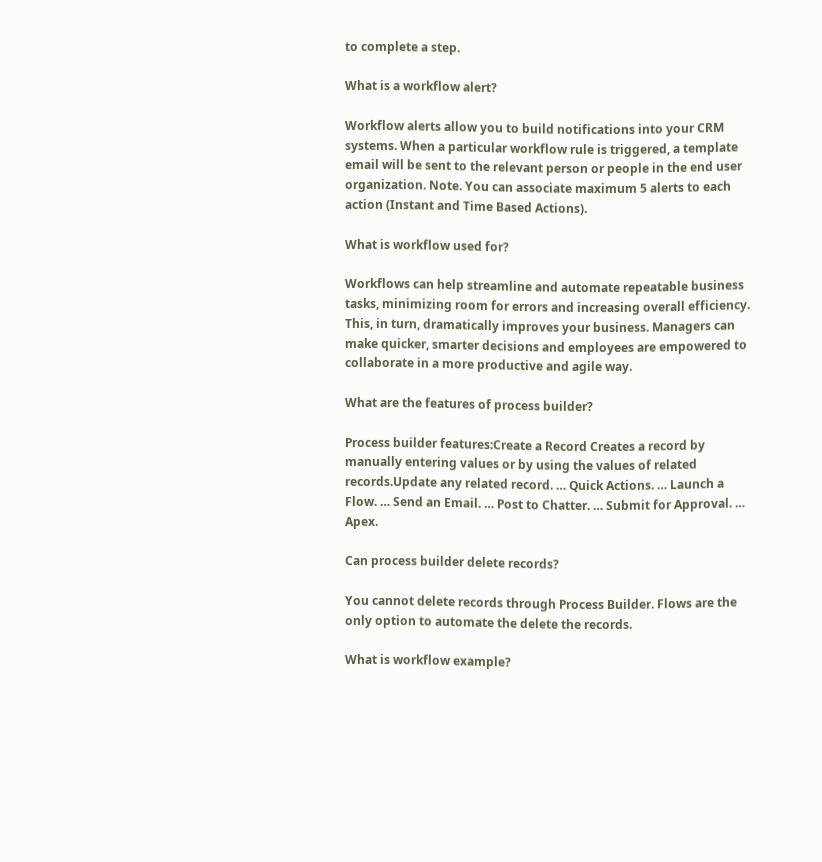to complete a step.

What is a workflow alert?

Workflow alerts allow you to build notifications into your CRM systems. When a particular workflow rule is triggered, a template email will be sent to the relevant person or people in the end user organization. Note. You can associate maximum 5 alerts to each action (Instant and Time Based Actions).

What is workflow used for?

Workflows can help streamline and automate repeatable business tasks, minimizing room for errors and increasing overall efficiency. This, in turn, dramatically improves your business. Managers can make quicker, smarter decisions and employees are empowered to collaborate in a more productive and agile way.

What are the features of process builder?

Process builder features:Create a Record Creates a record by manually entering values or by using the values of related records.Update any related record. … Quick Actions. … Launch a Flow. … Send an Email. … Post to Chatter. … Submit for Approval. … Apex.

Can process builder delete records?

You cannot delete records through Process Builder. Flows are the only option to automate the delete the records.

What is workflow example?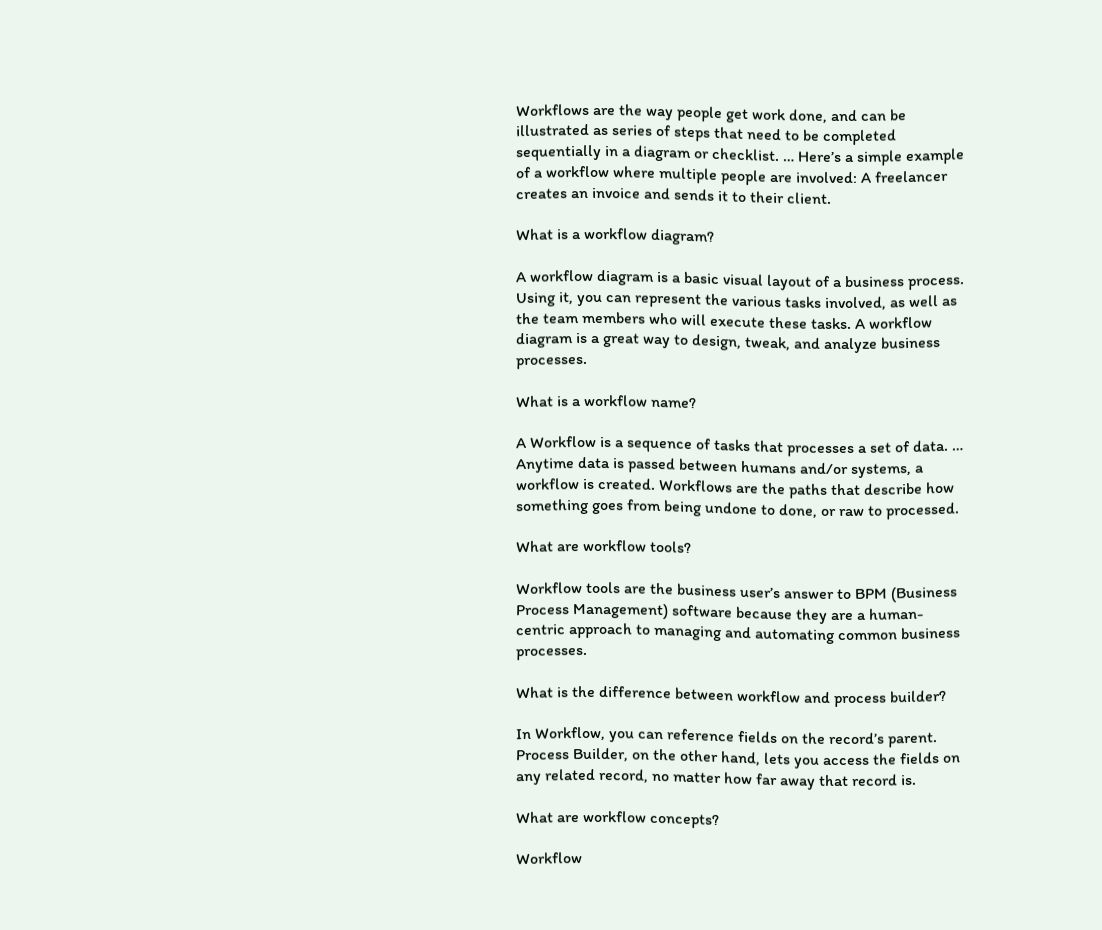Workflows are the way people get work done, and can be illustrated as series of steps that need to be completed sequentially in a diagram or checklist. … Here’s a simple example of a workflow where multiple people are involved: A freelancer creates an invoice and sends it to their client.

What is a workflow diagram?

A workflow diagram is a basic visual layout of a business process. Using it, you can represent the various tasks involved, as well as the team members who will execute these tasks. A workflow diagram is a great way to design, tweak, and analyze business processes.

What is a workflow name?

A Workflow is a sequence of tasks that processes a set of data. … Anytime data is passed between humans and/or systems, a workflow is created. Workflows are the paths that describe how something goes from being undone to done, or raw to processed.

What are workflow tools?

Workflow tools are the business user’s answer to BPM (Business Process Management) software because they are a human-centric approach to managing and automating common business processes.

What is the difference between workflow and process builder?

In Workflow, you can reference fields on the record’s parent. Process Builder, on the other hand, lets you access the fields on any related record, no matter how far away that record is.

What are workflow concepts?

Workflow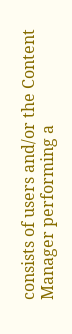consists of users and/or the Content Manager performing a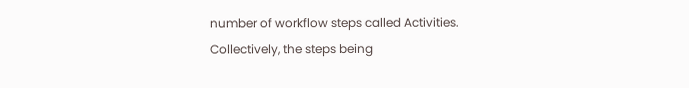number of workflow steps called Activities. Collectively, the steps being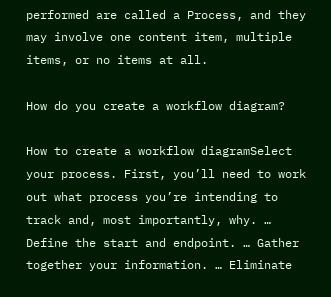performed are called a Process, and they may involve one content item, multiple items, or no items at all.

How do you create a workflow diagram?

How to create a workflow diagramSelect your process. First, you’ll need to work out what process you’re intending to track and, most importantly, why. … Define the start and endpoint. … Gather together your information. … Eliminate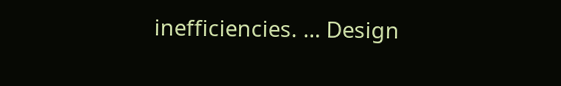inefficiencies. … Design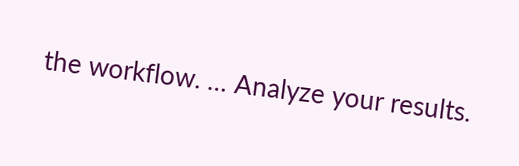the workflow. … Analyze your results.